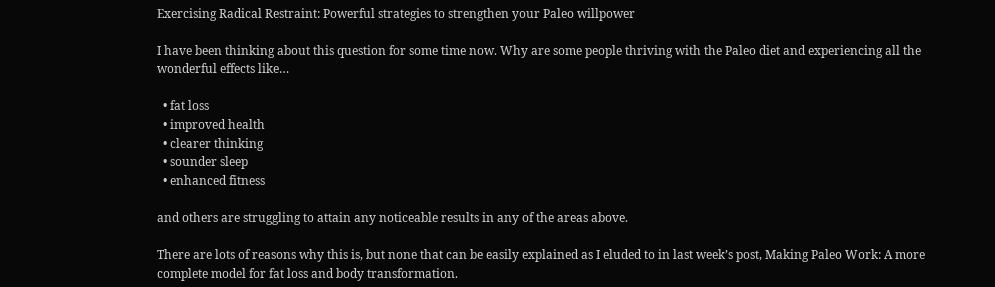Exercising Radical Restraint: Powerful strategies to strengthen your Paleo willpower

I have been thinking about this question for some time now. Why are some people thriving with the Paleo diet and experiencing all the wonderful effects like…

  • fat loss
  • improved health
  • clearer thinking
  • sounder sleep
  • enhanced fitness

and others are struggling to attain any noticeable results in any of the areas above.

There are lots of reasons why this is, but none that can be easily explained as I eluded to in last week’s post, Making Paleo Work: A more complete model for fat loss and body transformation.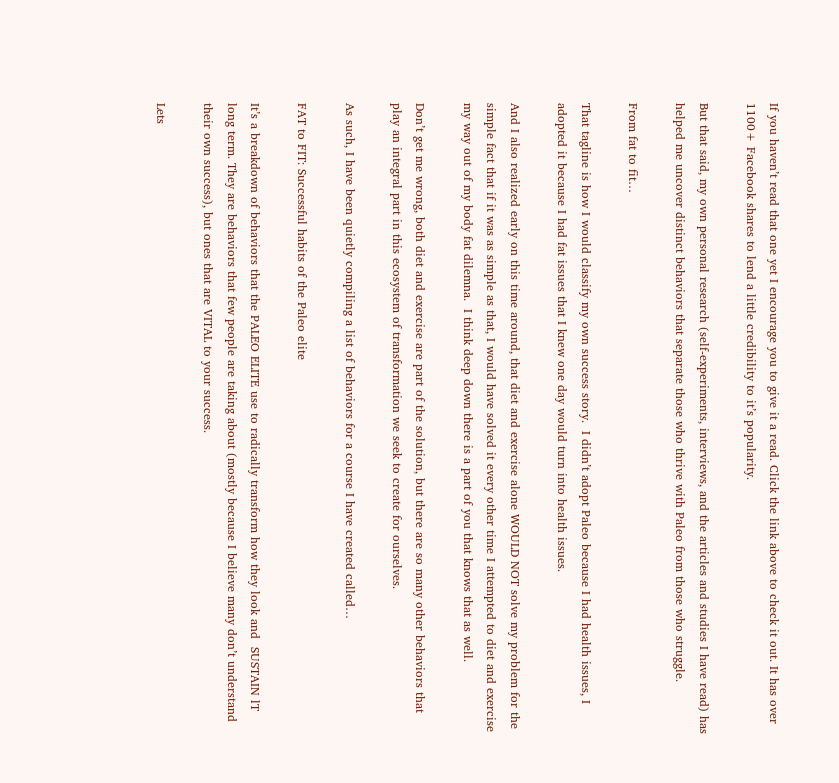If you haven’t read that one yet I encourage you to give it a read. Click the link above to check it out. It has over 1100+ Facebook shares to lend a little credibility to it’s popularity.

But that said, my own personal research (self-experiments, interviews, and the articles and studies I have read) has helped me uncover distinct behaviors that separate those who thrive with Paleo from those who struggle.

From fat to fit…

That tagline is how I would classify my own success story.  I didn’t adopt Paleo because I had health issues, I adopted it because I had fat issues that I knew one day would turn into health issues.

And I also realized early on this time around, that diet and exercise alone WOULD NOT solve my problem for the simple fact that if it was as simple as that, I would have solved it every other time I attempted to diet and exercise my way out of my body fat dilemna.  I think deep down there is a part of you that knows that as well.

Don’t get me wrong, both diet and exercise are part of the solution, but there are so many other behaviors that play an integral part in this ecosystem of transformation we seek to create for ourselves.

As such, I have been quietly compiling a list of behaviors for a course I have created called…

FAT to FIT: Successful habits of the Paleo elite

It’s a breakdown of behaviors that the PALEO ELITE use to radically transform how they look and  SUSTAIN lT long term. They are behaviors that few people are taking about (mostly because I believe many don’t understand their own success), but ones that are VITAL to your success.

Lets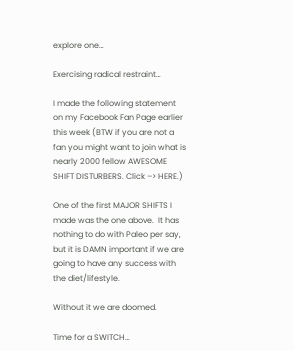explore one…

Exercising radical restraint…

I made the following statement on my Facebook Fan Page earlier this week (BTW if you are not a fan you might want to join what is nearly 2000 fellow AWESOME SHIFT DISTURBERS. Click –> HERE.)

One of the first MAJOR SHIFTS I made was the one above.  It has nothing to do with Paleo per say, but it is DAMN important if we are going to have any success with the diet/lifestyle.

Without it we are doomed.

Time for a SWITCH…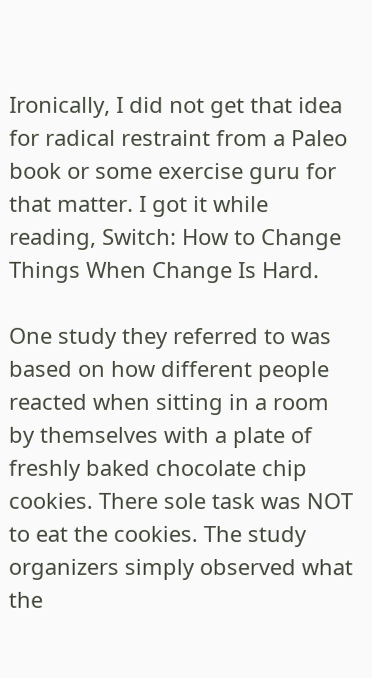Ironically, I did not get that idea for radical restraint from a Paleo book or some exercise guru for that matter. I got it while reading, Switch: How to Change Things When Change Is Hard.

One study they referred to was based on how different people reacted when sitting in a room by themselves with a plate of freshly baked chocolate chip cookies. There sole task was NOT to eat the cookies. The study organizers simply observed what the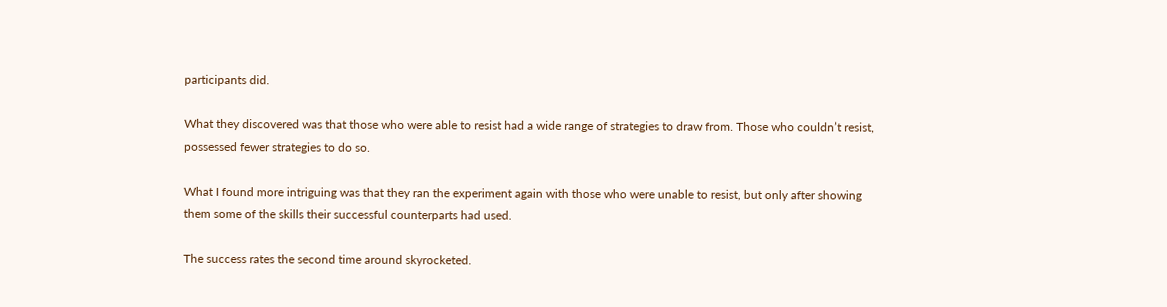participants did.

What they discovered was that those who were able to resist had a wide range of strategies to draw from. Those who couldn’t resist, possessed fewer strategies to do so.

What I found more intriguing was that they ran the experiment again with those who were unable to resist, but only after showing them some of the skills their successful counterparts had used.

The success rates the second time around skyrocketed.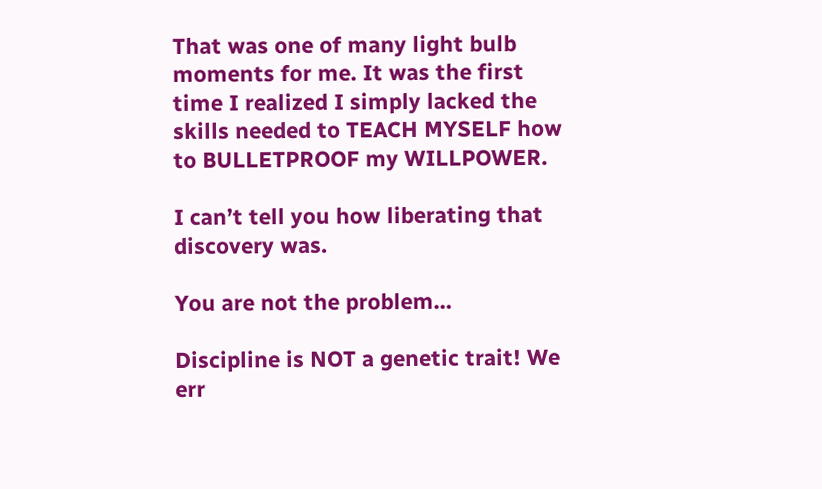That was one of many light bulb moments for me. It was the first time I realized I simply lacked the skills needed to TEACH MYSELF how to BULLETPROOF my WILLPOWER.

I can’t tell you how liberating that discovery was.

You are not the problem…

Discipline is NOT a genetic trait! We err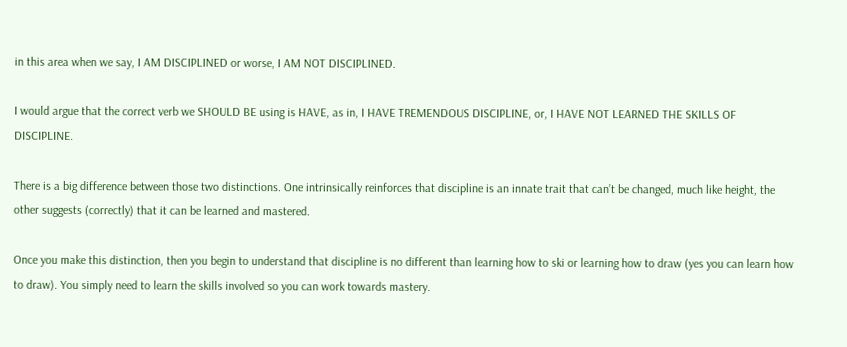in this area when we say, I AM DISCIPLINED or worse, I AM NOT DISCIPLINED.

I would argue that the correct verb we SHOULD BE using is HAVE, as in, I HAVE TREMENDOUS DISCIPLINE, or, I HAVE NOT LEARNED THE SKILLS OF DISCIPLINE.

There is a big difference between those two distinctions. One intrinsically reinforces that discipline is an innate trait that can’t be changed, much like height, the other suggests (correctly) that it can be learned and mastered.

Once you make this distinction, then you begin to understand that discipline is no different than learning how to ski or learning how to draw (yes you can learn how to draw). You simply need to learn the skills involved so you can work towards mastery.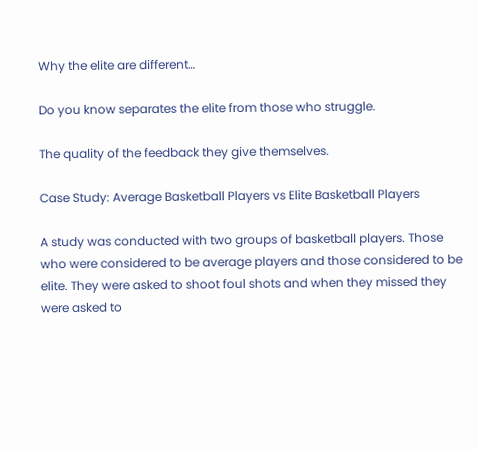Why the elite are different…

Do you know separates the elite from those who struggle.

The quality of the feedback they give themselves.

Case Study: Average Basketball Players vs Elite Basketball Players

A study was conducted with two groups of basketball players. Those who were considered to be average players and those considered to be elite. They were asked to shoot foul shots and when they missed they were asked to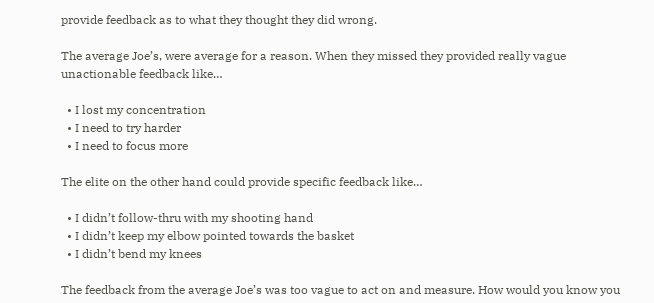provide feedback as to what they thought they did wrong.

The average Joe’s, were average for a reason. When they missed they provided really vague unactionable feedback like…

  • I lost my concentration
  • I need to try harder
  • I need to focus more

The elite on the other hand could provide specific feedback like…

  • I didn’t follow-thru with my shooting hand
  • I didn’t keep my elbow pointed towards the basket
  • I didn’t bend my knees

The feedback from the average Joe’s was too vague to act on and measure. How would you know you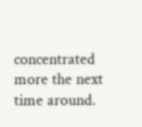concentrated more the next time around.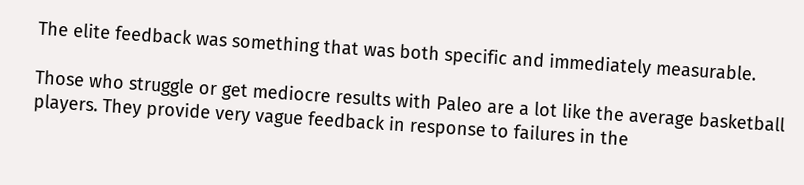The elite feedback was something that was both specific and immediately measurable.

Those who struggle or get mediocre results with Paleo are a lot like the average basketball players. They provide very vague feedback in response to failures in the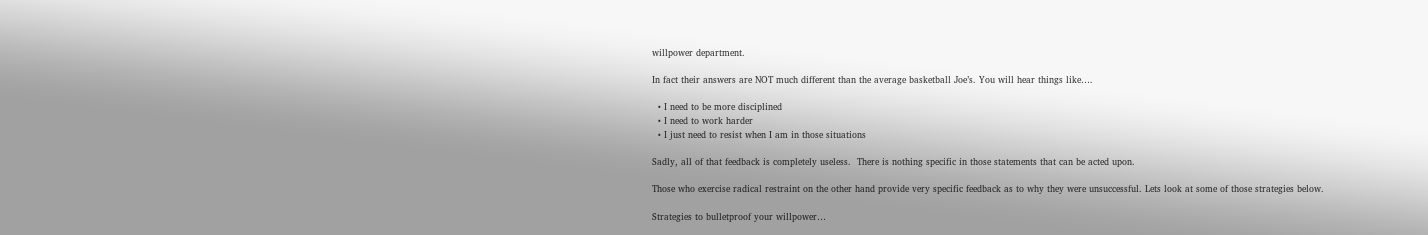willpower department.

In fact their answers are NOT much different than the average basketball Joe’s. You will hear things like….

  • I need to be more disciplined
  • I need to work harder
  • I just need to resist when I am in those situations

Sadly, all of that feedback is completely useless.  There is nothing specific in those statements that can be acted upon.

Those who exercise radical restraint on the other hand provide very specific feedback as to why they were unsuccessful. Lets look at some of those strategies below.

Strategies to bulletproof your willpower…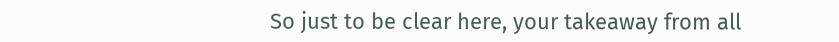So just to be clear here, your takeaway from all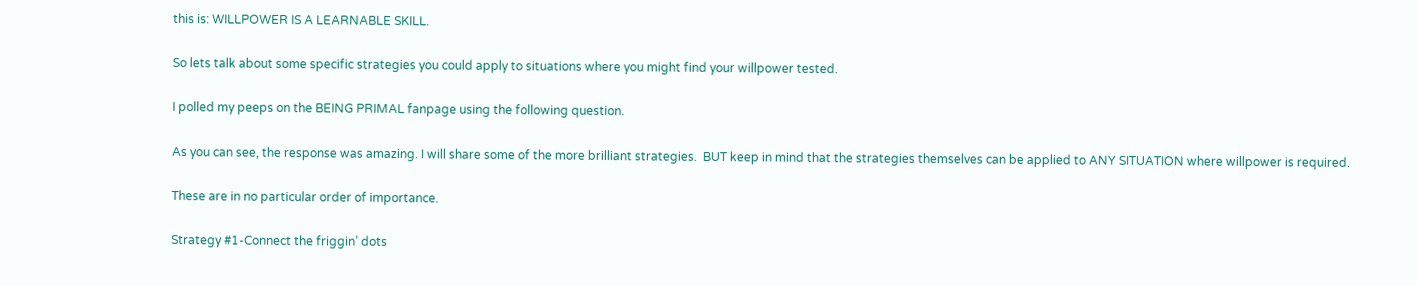this is: WILLPOWER IS A LEARNABLE SKILL.

So lets talk about some specific strategies you could apply to situations where you might find your willpower tested.

I polled my peeps on the BEING PRIMAL fanpage using the following question.

As you can see, the response was amazing. I will share some of the more brilliant strategies.  BUT keep in mind that the strategies themselves can be applied to ANY SITUATION where willpower is required.

These are in no particular order of importance.

Strategy #1-Connect the friggin’ dots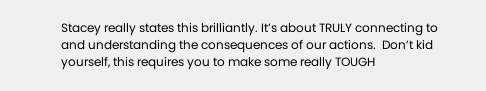Stacey really states this brilliantly. It’s about TRULY connecting to and understanding the consequences of our actions.  Don’t kid yourself, this requires you to make some really TOUGH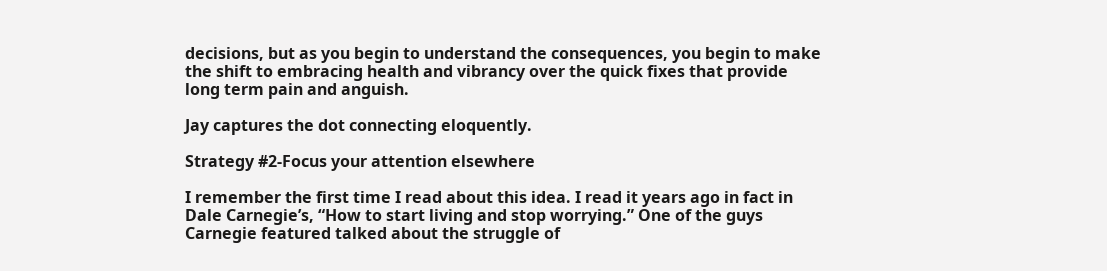decisions, but as you begin to understand the consequences, you begin to make the shift to embracing health and vibrancy over the quick fixes that provide long term pain and anguish.

Jay captures the dot connecting eloquently.

Strategy #2-Focus your attention elsewhere

I remember the first time I read about this idea. I read it years ago in fact in Dale Carnegie’s, “How to start living and stop worrying.” One of the guys Carnegie featured talked about the struggle of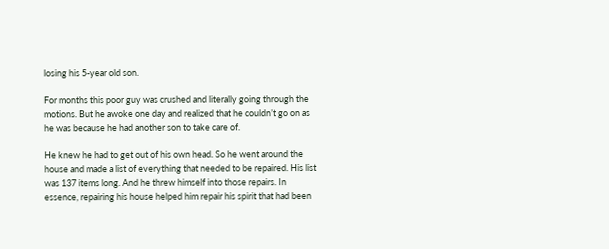losing his 5-year old son.

For months this poor guy was crushed and literally going through the motions. But he awoke one day and realized that he couldn’t go on as he was because he had another son to take care of.

He knew he had to get out of his own head. So he went around the house and made a list of everything that needed to be repaired. His list was 137 items long. And he threw himself into those repairs. In essence, repairing his house helped him repair his spirit that had been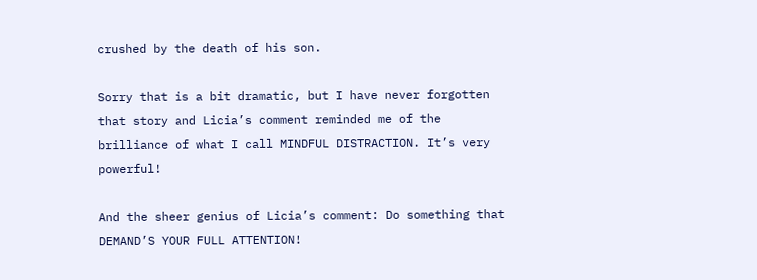crushed by the death of his son.

Sorry that is a bit dramatic, but I have never forgotten that story and Licia’s comment reminded me of the brilliance of what I call MINDFUL DISTRACTION. It’s very powerful!

And the sheer genius of Licia’s comment: Do something that DEMAND’S YOUR FULL ATTENTION!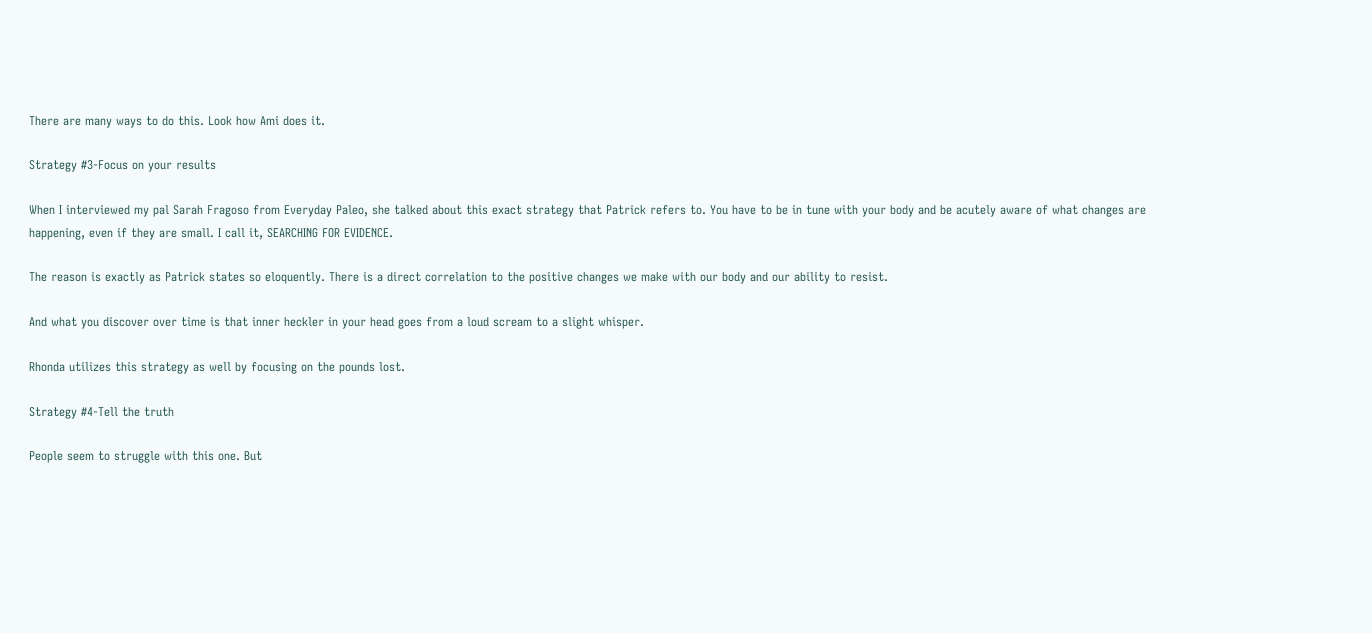There are many ways to do this. Look how Ami does it.

Strategy #3-Focus on your results

When I interviewed my pal Sarah Fragoso from Everyday Paleo, she talked about this exact strategy that Patrick refers to. You have to be in tune with your body and be acutely aware of what changes are happening, even if they are small. I call it, SEARCHING FOR EVIDENCE.

The reason is exactly as Patrick states so eloquently. There is a direct correlation to the positive changes we make with our body and our ability to resist.

And what you discover over time is that inner heckler in your head goes from a loud scream to a slight whisper.

Rhonda utilizes this strategy as well by focusing on the pounds lost.

Strategy #4-Tell the truth

People seem to struggle with this one. But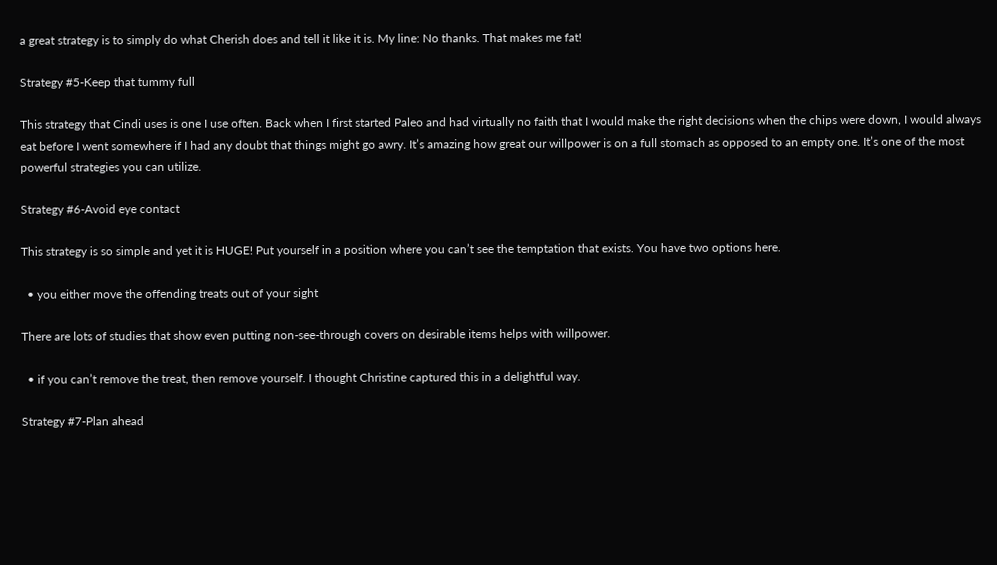a great strategy is to simply do what Cherish does and tell it like it is. My line: No thanks. That makes me fat!

Strategy #5-Keep that tummy full

This strategy that Cindi uses is one I use often. Back when I first started Paleo and had virtually no faith that I would make the right decisions when the chips were down, I would always eat before I went somewhere if I had any doubt that things might go awry. It’s amazing how great our willpower is on a full stomach as opposed to an empty one. It’s one of the most powerful strategies you can utilize.

Strategy #6-Avoid eye contact

This strategy is so simple and yet it is HUGE! Put yourself in a position where you can’t see the temptation that exists. You have two options here.

  • you either move the offending treats out of your sight

There are lots of studies that show even putting non-see-through covers on desirable items helps with willpower.

  • if you can’t remove the treat, then remove yourself. I thought Christine captured this in a delightful way.

Strategy #7-Plan ahead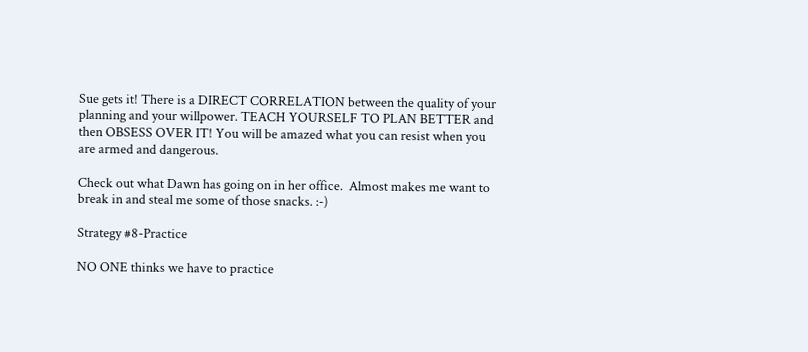Sue gets it! There is a DIRECT CORRELATION between the quality of your planning and your willpower. TEACH YOURSELF TO PLAN BETTER and then OBSESS OVER IT! You will be amazed what you can resist when you are armed and dangerous.

Check out what Dawn has going on in her office.  Almost makes me want to break in and steal me some of those snacks. :-)

Strategy #8-Practice

NO ONE thinks we have to practice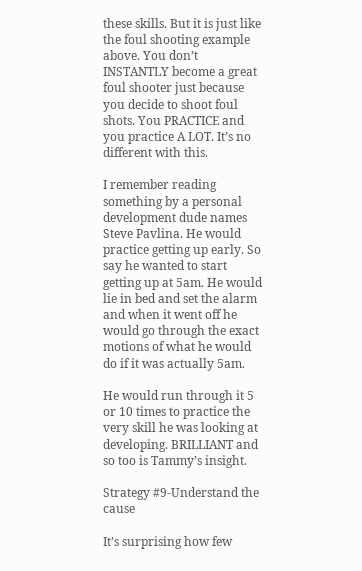these skills. But it is just like the foul shooting example above. You don’t INSTANTLY become a great foul shooter just because you decide to shoot foul shots. You PRACTICE and you practice A LOT. It’s no different with this.

I remember reading something by a personal development dude names Steve Pavlina. He would practice getting up early. So say he wanted to start getting up at 5am. He would lie in bed and set the alarm and when it went off he would go through the exact motions of what he would do if it was actually 5am.

He would run through it 5 or 10 times to practice the very skill he was looking at developing. BRILLIANT and so too is Tammy’s insight.

Strategy #9-Understand the cause

It’s surprising how few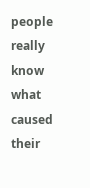people really know what caused their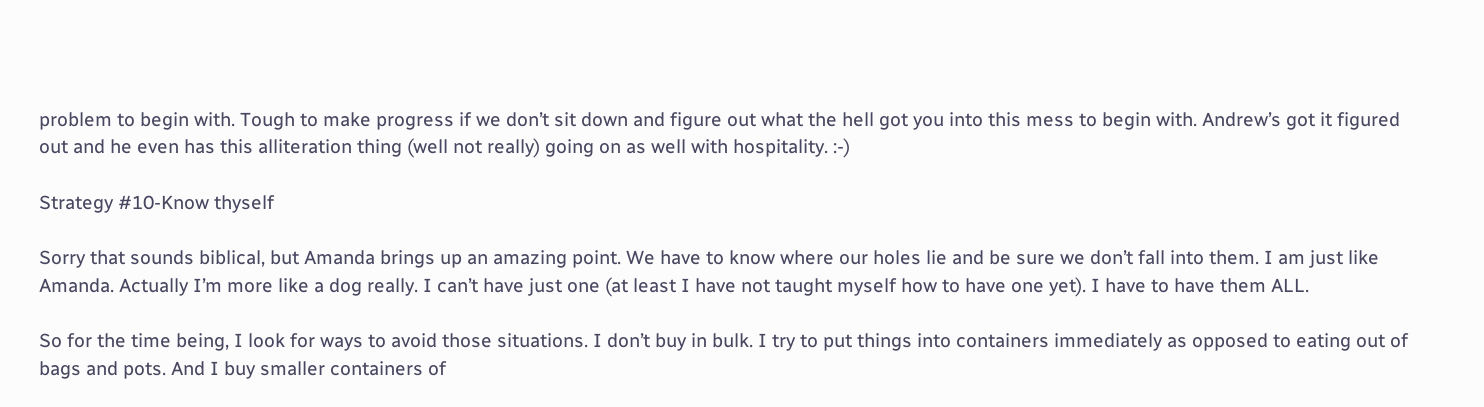problem to begin with. Tough to make progress if we don’t sit down and figure out what the hell got you into this mess to begin with. Andrew’s got it figured out and he even has this alliteration thing (well not really) going on as well with hospitality. :-)

Strategy #10-Know thyself

Sorry that sounds biblical, but Amanda brings up an amazing point. We have to know where our holes lie and be sure we don’t fall into them. I am just like Amanda. Actually I’m more like a dog really. I can’t have just one (at least I have not taught myself how to have one yet). I have to have them ALL.

So for the time being, I look for ways to avoid those situations. I don’t buy in bulk. I try to put things into containers immediately as opposed to eating out of bags and pots. And I buy smaller containers of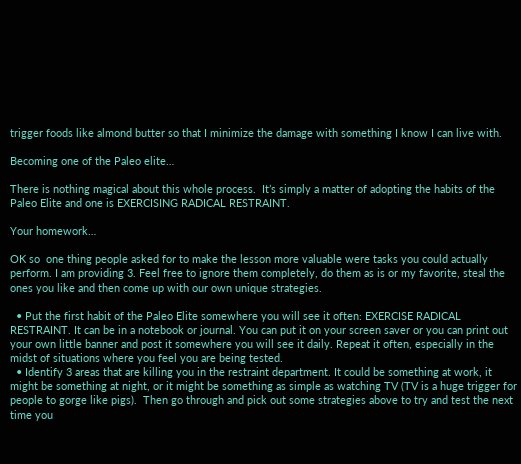trigger foods like almond butter so that I minimize the damage with something I know I can live with.

Becoming one of the Paleo elite…

There is nothing magical about this whole process.  It’s simply a matter of adopting the habits of the Paleo Elite and one is EXERCISING RADICAL RESTRAINT.

Your homework…

OK so  one thing people asked for to make the lesson more valuable were tasks you could actually perform. I am providing 3. Feel free to ignore them completely, do them as is or my favorite, steal the ones you like and then come up with our own unique strategies.

  • Put the first habit of the Paleo Elite somewhere you will see it often: EXERCISE RADICAL RESTRAINT. It can be in a notebook or journal. You can put it on your screen saver or you can print out your own little banner and post it somewhere you will see it daily. Repeat it often, especially in the midst of situations where you feel you are being tested.
  • Identify 3 areas that are killing you in the restraint department. It could be something at work, it might be something at night, or it might be something as simple as watching TV (TV is a huge trigger for people to gorge like pigs).  Then go through and pick out some strategies above to try and test the next time you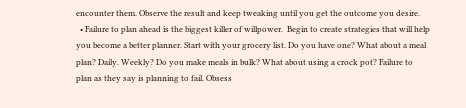encounter them. Observe the result and keep tweaking until you get the outcome you desire.
  • Failure to plan ahead is the biggest killer of willpower.  Begin to create strategies that will help you become a better planner. Start with your grocery list. Do you have one? What about a meal plan? Daily. Weekly? Do you make meals in bulk? What about using a crock pot? Failure to plan as they say is planning to fail. Obsess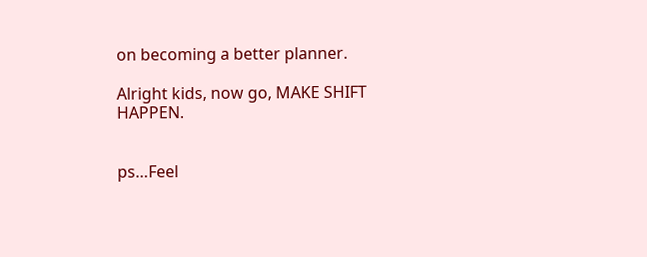on becoming a better planner.

Alright kids, now go, MAKE SHIFT HAPPEN.


ps…Feel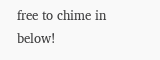free to chime in below!